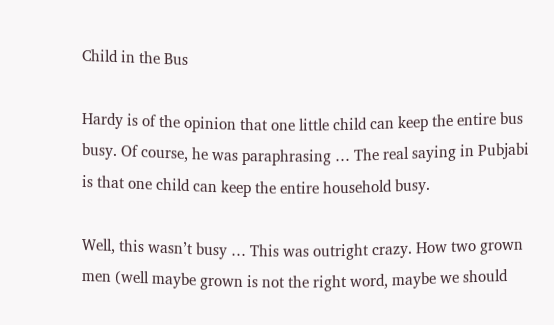Child in the Bus

Hardy is of the opinion that one little child can keep the entire bus busy. Of course, he was paraphrasing … The real saying in Pubjabi is that one child can keep the entire household busy.

Well, this wasn’t busy … This was outright crazy. How two grown men (well maybe grown is not the right word, maybe we should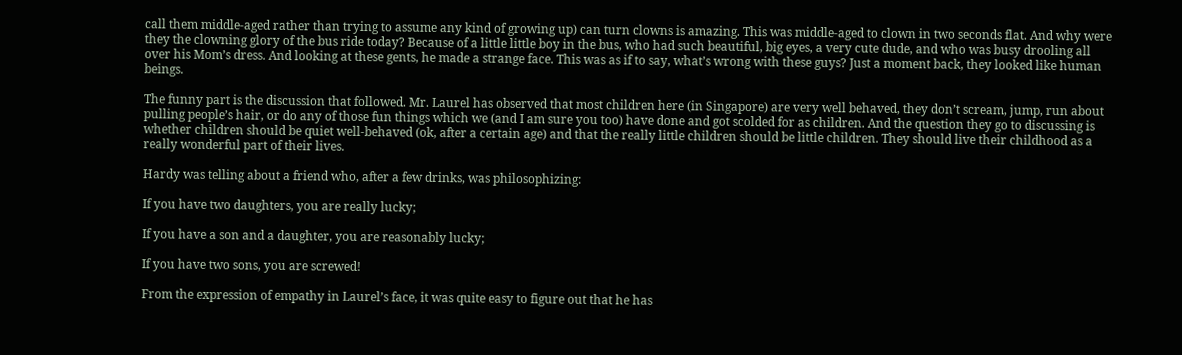call them middle-aged rather than trying to assume any kind of growing up) can turn clowns is amazing. This was middle-aged to clown in two seconds flat. And why were they the clowning glory of the bus ride today? Because of a little little boy in the bus, who had such beautiful, big eyes, a very cute dude, and who was busy drooling all over his Mom’s dress. And looking at these gents, he made a strange face. This was as if to say, what’s wrong with these guys? Just a moment back, they looked like human beings.

The funny part is the discussion that followed. Mr. Laurel has observed that most children here (in Singapore) are very well behaved, they don’t scream, jump, run about pulling people’s hair, or do any of those fun things which we (and I am sure you too) have done and got scolded for as children. And the question they go to discussing is whether children should be quiet well-behaved (ok, after a certain age) and that the really little children should be little children. They should live their childhood as a really wonderful part of their lives.

Hardy was telling about a friend who, after a few drinks, was philosophizing:

If you have two daughters, you are really lucky;

If you have a son and a daughter, you are reasonably lucky;

If you have two sons, you are screwed!

From the expression of empathy in Laurel’s face, it was quite easy to figure out that he has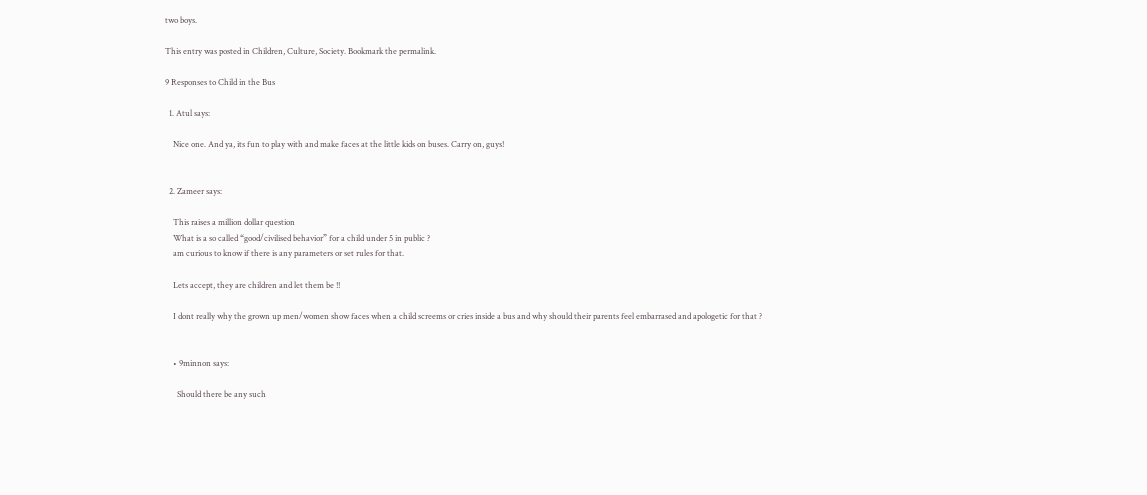two boys.

This entry was posted in Children, Culture, Society. Bookmark the permalink.

9 Responses to Child in the Bus

  1. Atul says:

    Nice one. And ya, its fun to play with and make faces at the little kids on buses. Carry on, guys!


  2. Zameer says:

    This raises a million dollar question
    What is a so called “good/civilised behavior” for a child under 5 in public ?
    am curious to know if there is any parameters or set rules for that.

    Lets accept, they are children and let them be !!

    I dont really why the grown up men/women show faces when a child screems or cries inside a bus and why should their parents feel embarrased and apologetic for that ?


    • 9minnon says:

      Should there be any such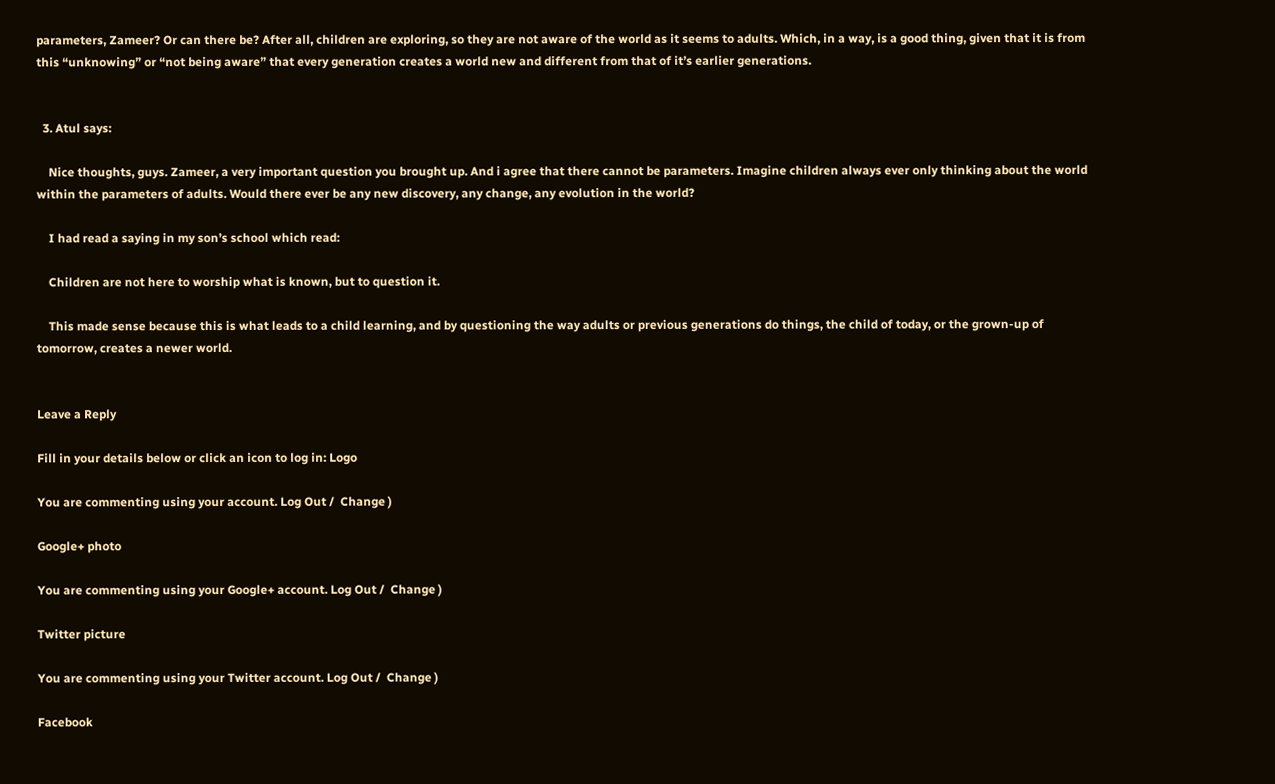parameters, Zameer? Or can there be? After all, children are exploring, so they are not aware of the world as it seems to adults. Which, in a way, is a good thing, given that it is from this “unknowing” or “not being aware” that every generation creates a world new and different from that of it’s earlier generations.


  3. Atul says:

    Nice thoughts, guys. Zameer, a very important question you brought up. And i agree that there cannot be parameters. Imagine children always ever only thinking about the world within the parameters of adults. Would there ever be any new discovery, any change, any evolution in the world?

    I had read a saying in my son’s school which read:

    Children are not here to worship what is known, but to question it.

    This made sense because this is what leads to a child learning, and by questioning the way adults or previous generations do things, the child of today, or the grown-up of tomorrow, creates a newer world.


Leave a Reply

Fill in your details below or click an icon to log in: Logo

You are commenting using your account. Log Out /  Change )

Google+ photo

You are commenting using your Google+ account. Log Out /  Change )

Twitter picture

You are commenting using your Twitter account. Log Out /  Change )

Facebook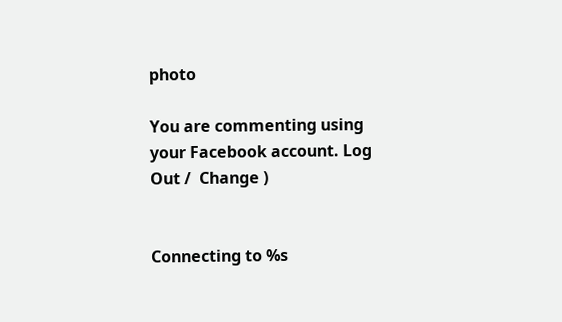photo

You are commenting using your Facebook account. Log Out /  Change )


Connecting to %s